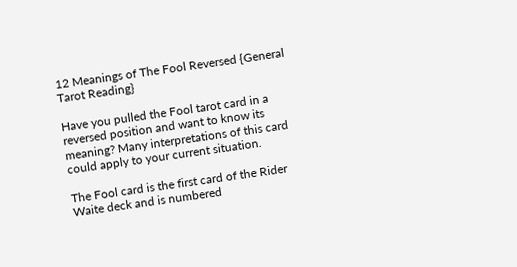12 Meanings of The Fool Reversed {General Tarot Reading}

Have you pulled the Fool tarot card in a reversed position and want to know its meaning? Many interpretations of this card could apply to your current situation.

The Fool card is the first card of the Rider Waite deck and is numbered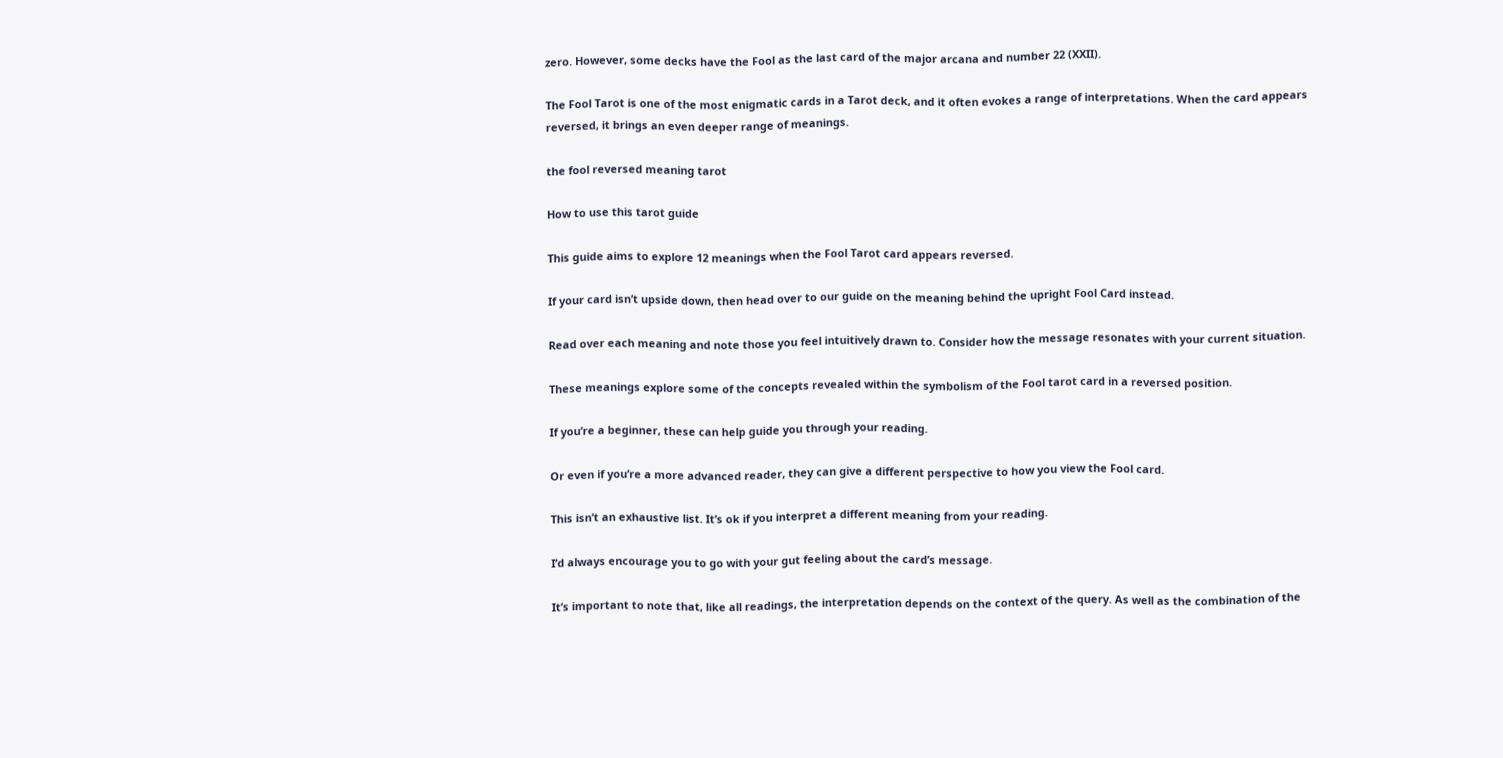zero. However, some decks have the Fool as the last card of the major arcana and number 22 (XXII).

The Fool Tarot is one of the most enigmatic cards in a Tarot deck, and it often evokes a range of interpretations. When the card appears reversed, it brings an even deeper range of meanings.

the fool reversed meaning tarot

How to use this tarot guide

This guide aims to explore 12 meanings when the Fool Tarot card appears reversed.

If your card isn’t upside down, then head over to our guide on the meaning behind the upright Fool Card instead.

Read over each meaning and note those you feel intuitively drawn to. Consider how the message resonates with your current situation.

These meanings explore some of the concepts revealed within the symbolism of the Fool tarot card in a reversed position.

If you’re a beginner, these can help guide you through your reading.

Or even if you’re a more advanced reader, they can give a different perspective to how you view the Fool card.

This isn’t an exhaustive list. It’s ok if you interpret a different meaning from your reading.

I’d always encourage you to go with your gut feeling about the card’s message.

It’s important to note that, like all readings, the interpretation depends on the context of the query. As well as the combination of the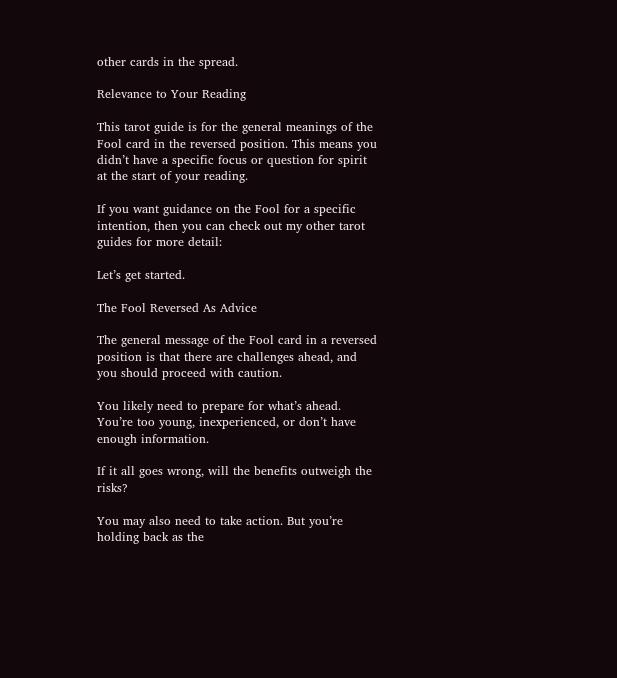other cards in the spread.

Relevance to Your Reading

This tarot guide is for the general meanings of the Fool card in the reversed position. This means you didn’t have a specific focus or question for spirit at the start of your reading.

If you want guidance on the Fool for a specific intention, then you can check out my other tarot guides for more detail:

Let’s get started.

The Fool Reversed As Advice

The general message of the Fool card in a reversed position is that there are challenges ahead, and you should proceed with caution.

You likely need to prepare for what’s ahead. You’re too young, inexperienced, or don’t have enough information.

If it all goes wrong, will the benefits outweigh the risks?

You may also need to take action. But you’re holding back as the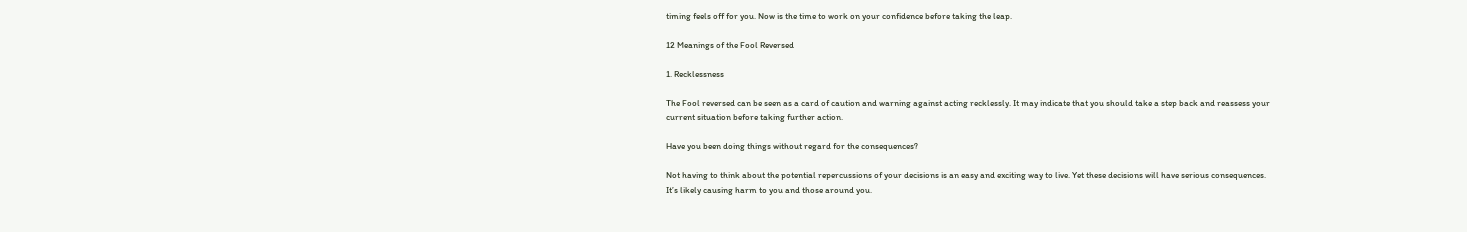timing feels off for you. Now is the time to work on your confidence before taking the leap.

12 Meanings of the Fool Reversed

1. Recklessness

The Fool reversed can be seen as a card of caution and warning against acting recklessly. It may indicate that you should take a step back and reassess your current situation before taking further action.

Have you been doing things without regard for the consequences?

Not having to think about the potential repercussions of your decisions is an easy and exciting way to live. Yet these decisions will have serious consequences. It’s likely causing harm to you and those around you.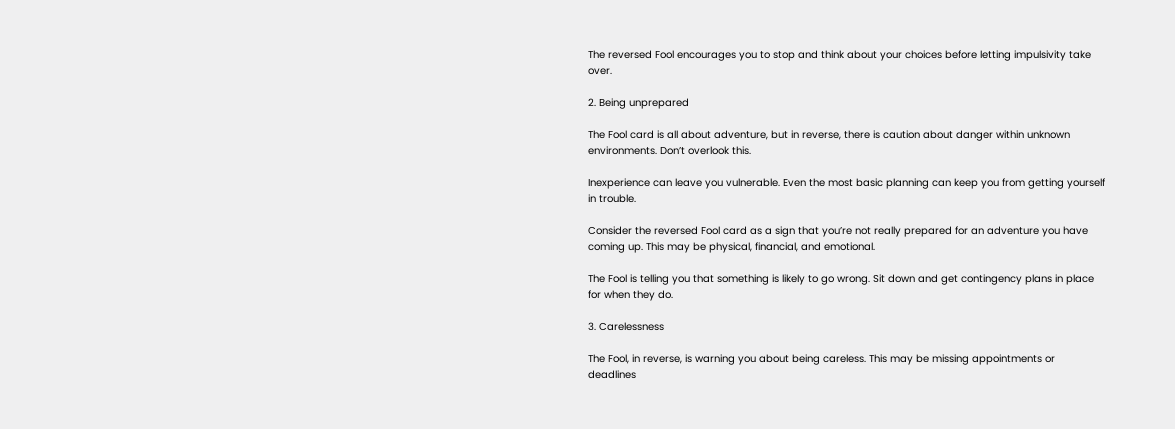The reversed Fool encourages you to stop and think about your choices before letting impulsivity take over.

2. Being unprepared

The Fool card is all about adventure, but in reverse, there is caution about danger within unknown environments. Don’t overlook this.

Inexperience can leave you vulnerable. Even the most basic planning can keep you from getting yourself in trouble.

Consider the reversed Fool card as a sign that you’re not really prepared for an adventure you have coming up. This may be physical, financial, and emotional.

The Fool is telling you that something is likely to go wrong. Sit down and get contingency plans in place for when they do.

3. Carelessness

The Fool, in reverse, is warning you about being careless. This may be missing appointments or deadlines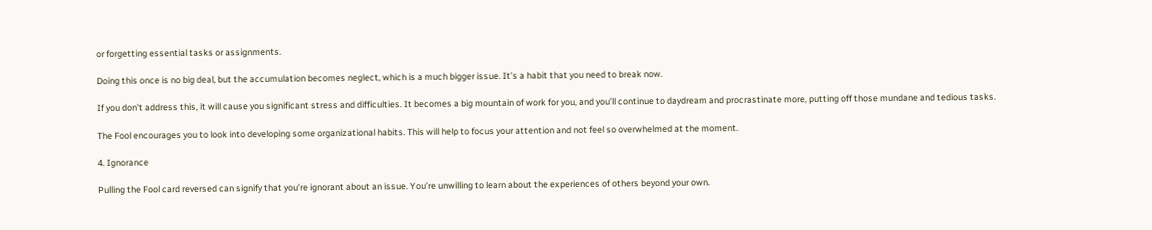or forgetting essential tasks or assignments.

Doing this once is no big deal, but the accumulation becomes neglect, which is a much bigger issue. It’s a habit that you need to break now.

If you don’t address this, it will cause you significant stress and difficulties. It becomes a big mountain of work for you, and you’ll continue to daydream and procrastinate more, putting off those mundane and tedious tasks.

The Fool encourages you to look into developing some organizational habits. This will help to focus your attention and not feel so overwhelmed at the moment.

4. Ignorance

Pulling the Fool card reversed can signify that you’re ignorant about an issue. You’re unwilling to learn about the experiences of others beyond your own.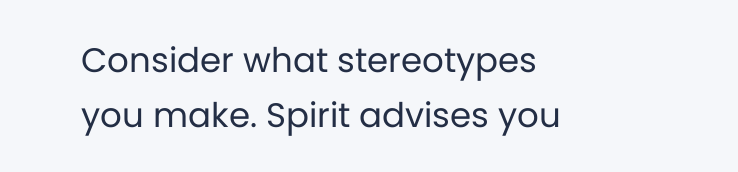Consider what stereotypes you make. Spirit advises you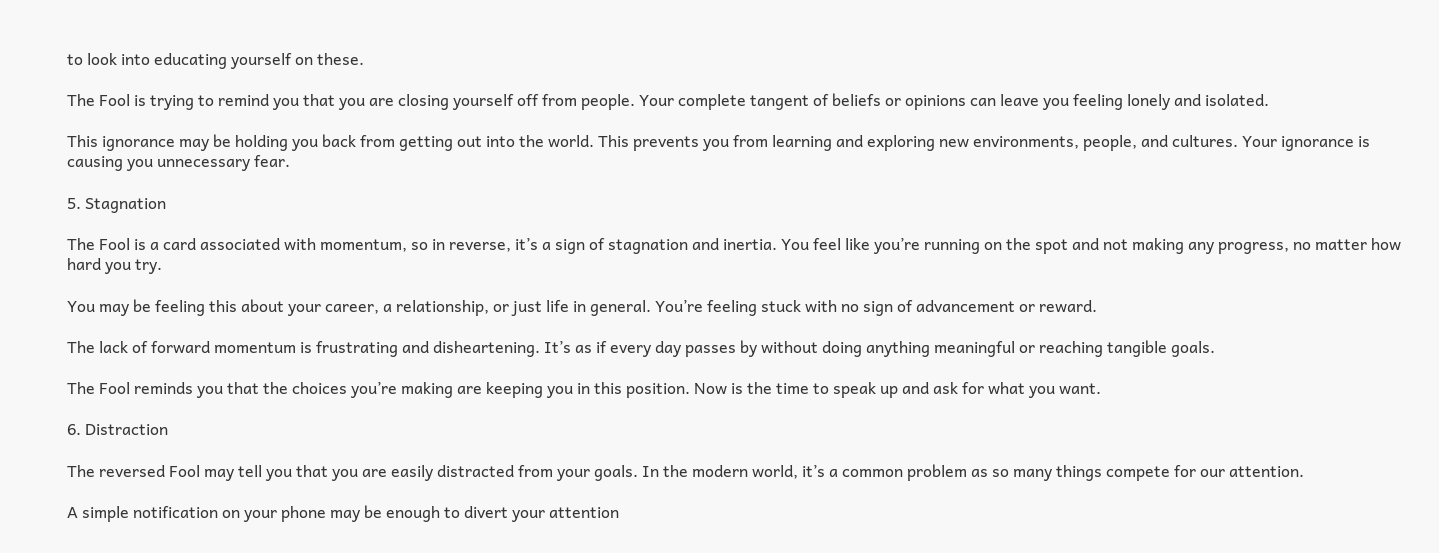to look into educating yourself on these.

The Fool is trying to remind you that you are closing yourself off from people. Your complete tangent of beliefs or opinions can leave you feeling lonely and isolated.

This ignorance may be holding you back from getting out into the world. This prevents you from learning and exploring new environments, people, and cultures. Your ignorance is causing you unnecessary fear.

5. Stagnation

The Fool is a card associated with momentum, so in reverse, it’s a sign of stagnation and inertia. You feel like you’re running on the spot and not making any progress, no matter how hard you try.

You may be feeling this about your career, a relationship, or just life in general. You’re feeling stuck with no sign of advancement or reward.

The lack of forward momentum is frustrating and disheartening. It’s as if every day passes by without doing anything meaningful or reaching tangible goals.

The Fool reminds you that the choices you’re making are keeping you in this position. Now is the time to speak up and ask for what you want.

6. Distraction

The reversed Fool may tell you that you are easily distracted from your goals. In the modern world, it’s a common problem as so many things compete for our attention.

A simple notification on your phone may be enough to divert your attention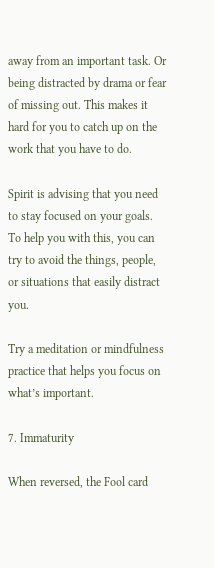away from an important task. Or being distracted by drama or fear of missing out. This makes it hard for you to catch up on the work that you have to do.

Spirit is advising that you need to stay focused on your goals. To help you with this, you can try to avoid the things, people, or situations that easily distract you.

Try a meditation or mindfulness practice that helps you focus on what’s important.

7. Immaturity

When reversed, the Fool card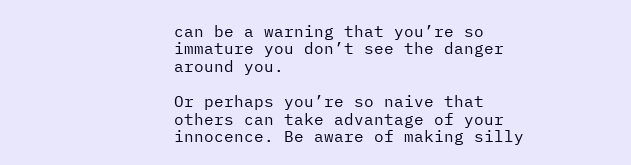can be a warning that you’re so immature you don’t see the danger around you.

Or perhaps you’re so naive that others can take advantage of your innocence. Be aware of making silly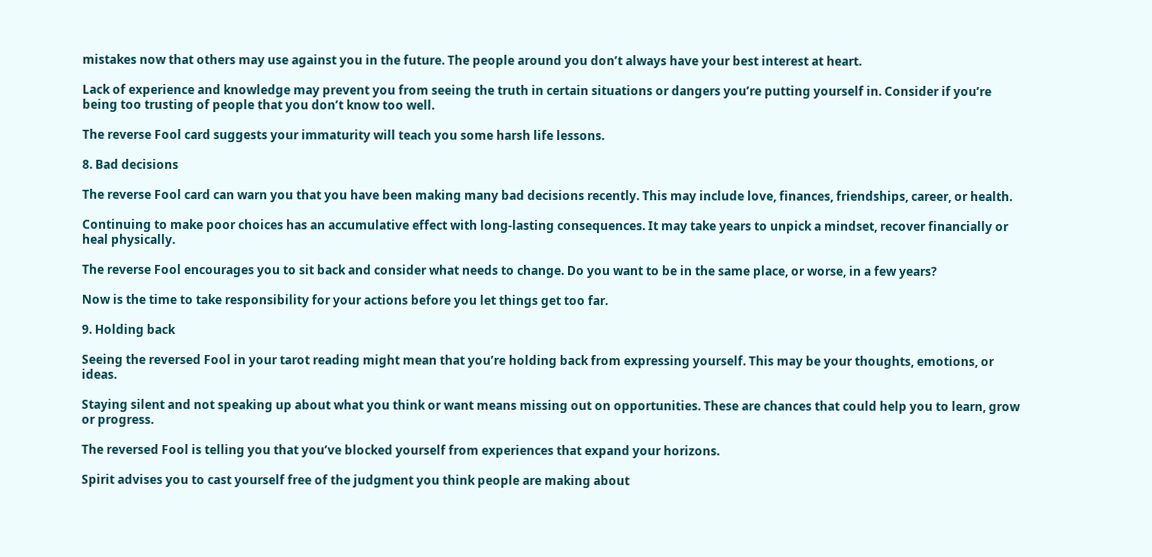mistakes now that others may use against you in the future. The people around you don’t always have your best interest at heart.

Lack of experience and knowledge may prevent you from seeing the truth in certain situations or dangers you’re putting yourself in. Consider if you’re being too trusting of people that you don’t know too well.

The reverse Fool card suggests your immaturity will teach you some harsh life lessons.

8. Bad decisions

The reverse Fool card can warn you that you have been making many bad decisions recently. This may include love, finances, friendships, career, or health.

Continuing to make poor choices has an accumulative effect with long-lasting consequences. It may take years to unpick a mindset, recover financially or heal physically.

The reverse Fool encourages you to sit back and consider what needs to change. Do you want to be in the same place, or worse, in a few years?

Now is the time to take responsibility for your actions before you let things get too far.

9. Holding back

Seeing the reversed Fool in your tarot reading might mean that you’re holding back from expressing yourself. This may be your thoughts, emotions, or ideas.

Staying silent and not speaking up about what you think or want means missing out on opportunities. These are chances that could help you to learn, grow or progress.

The reversed Fool is telling you that you’ve blocked yourself from experiences that expand your horizons.

Spirit advises you to cast yourself free of the judgment you think people are making about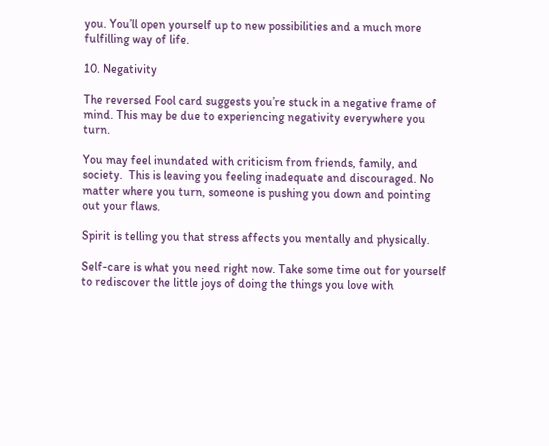you. You’ll open yourself up to new possibilities and a much more fulfilling way of life.

10. Negativity

The reversed Fool card suggests you’re stuck in a negative frame of mind. This may be due to experiencing negativity everywhere you turn.

You may feel inundated with criticism from friends, family, and society.  This is leaving you feeling inadequate and discouraged. No matter where you turn, someone is pushing you down and pointing out your flaws.

Spirit is telling you that stress affects you mentally and physically.

Self-care is what you need right now. Take some time out for yourself to rediscover the little joys of doing the things you love with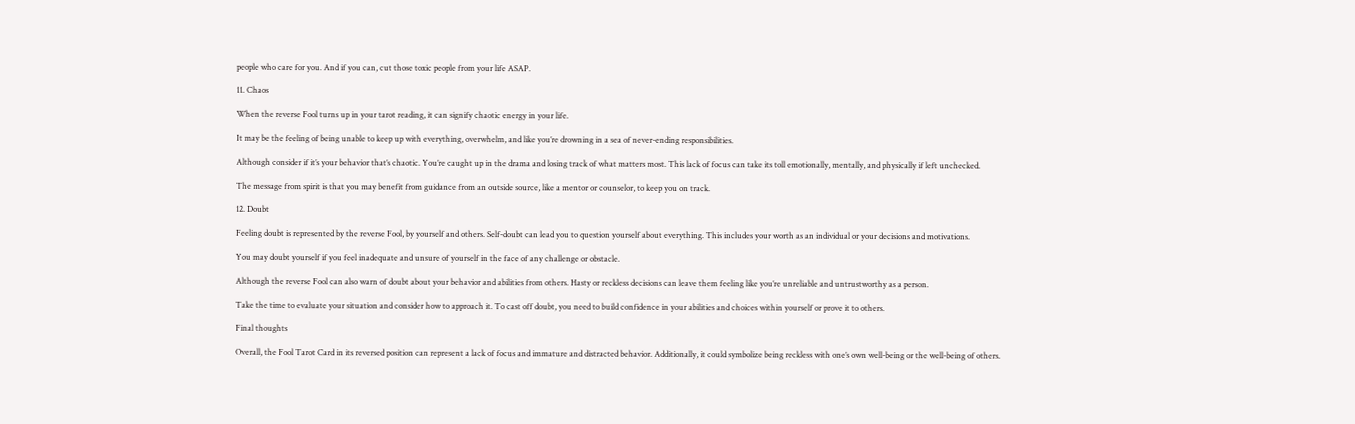people who care for you. And if you can, cut those toxic people from your life ASAP.

11. Chaos

When the reverse Fool turns up in your tarot reading, it can signify chaotic energy in your life.

It may be the feeling of being unable to keep up with everything, overwhelm, and like you’re drowning in a sea of never-ending responsibilities.

Although consider if it’s your behavior that’s chaotic. You’re caught up in the drama and losing track of what matters most. This lack of focus can take its toll emotionally, mentally, and physically if left unchecked.

The message from spirit is that you may benefit from guidance from an outside source, like a mentor or counselor, to keep you on track.

12. Doubt

Feeling doubt is represented by the reverse Fool, by yourself and others. Self-doubt can lead you to question yourself about everything. This includes your worth as an individual or your decisions and motivations.

You may doubt yourself if you feel inadequate and unsure of yourself in the face of any challenge or obstacle.

Although the reverse Fool can also warn of doubt about your behavior and abilities from others. Hasty or reckless decisions can leave them feeling like you’re unreliable and untrustworthy as a person.

Take the time to evaluate your situation and consider how to approach it. To cast off doubt, you need to build confidence in your abilities and choices within yourself or prove it to others.

Final thoughts

Overall, the Fool Tarot Card in its reversed position can represent a lack of focus and immature and distracted behavior. Additionally, it could symbolize being reckless with one’s own well-being or the well-being of others.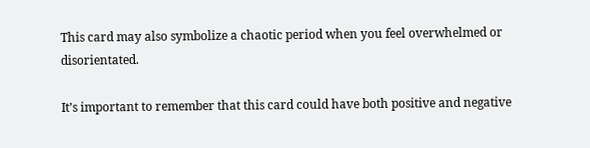This card may also symbolize a chaotic period when you feel overwhelmed or disorientated.

It’s important to remember that this card could have both positive and negative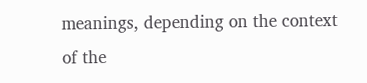meanings, depending on the context of the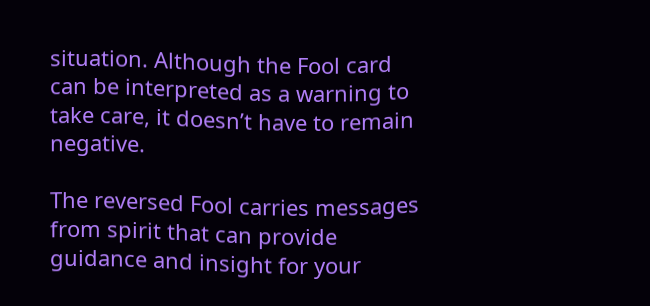situation. Although the Fool card can be interpreted as a warning to take care, it doesn’t have to remain negative.

The reversed Fool carries messages from spirit that can provide guidance and insight for your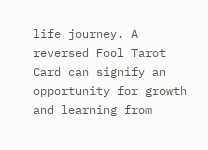life journey. A reversed Fool Tarot Card can signify an opportunity for growth and learning from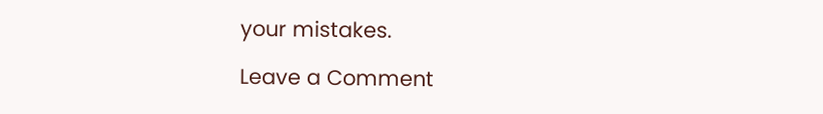your mistakes.

Leave a Comment